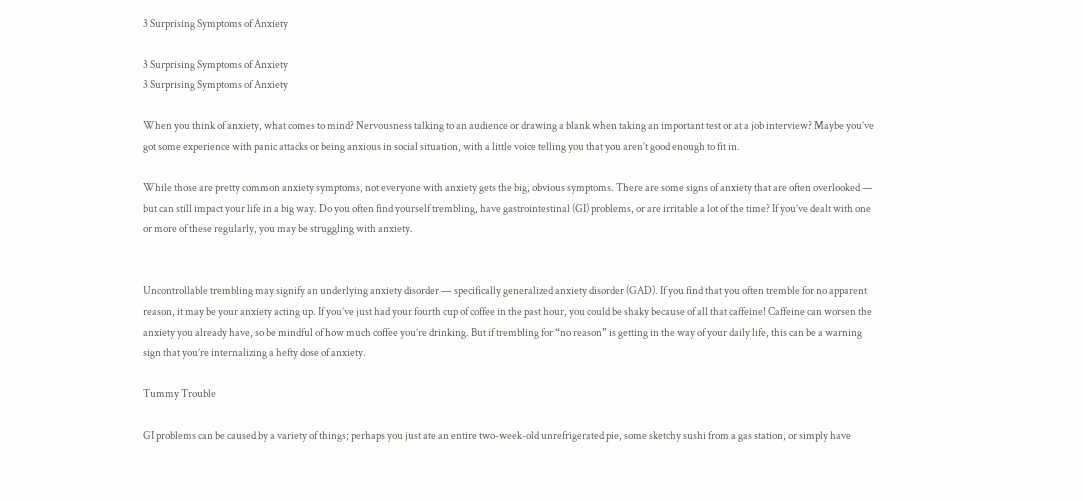3 Surprising Symptoms of Anxiety

3 Surprising Symptoms of Anxiety
3 Surprising Symptoms of Anxiety

When you think of anxiety, what comes to mind? Nervousness talking to an audience or drawing a blank when taking an important test or at a job interview? Maybe you’ve got some experience with panic attacks or being anxious in social situation, with a little voice telling you that you aren’t good enough to fit in.

While those are pretty common anxiety symptoms, not everyone with anxiety gets the big, obvious symptoms. There are some signs of anxiety that are often overlooked — but can still impact your life in a big way. Do you often find yourself trembling, have gastrointestinal (GI) problems, or are irritable a lot of the time? If you’ve dealt with one or more of these regularly, you may be struggling with anxiety.


Uncontrollable trembling may signify an underlying anxiety disorder — specifically generalized anxiety disorder (GAD). If you find that you often tremble for no apparent reason, it may be your anxiety acting up. If you’ve just had your fourth cup of coffee in the past hour, you could be shaky because of all that caffeine! Caffeine can worsen the anxiety you already have, so be mindful of how much coffee you’re drinking. But if trembling for “no reason” is getting in the way of your daily life, this can be a warning sign that you’re internalizing a hefty dose of anxiety.

Tummy Trouble

GI problems can be caused by a variety of things; perhaps you just ate an entire two-week-old unrefrigerated pie, some sketchy sushi from a gas station, or simply have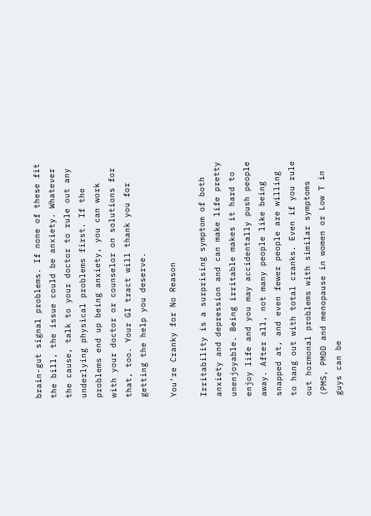brain-gut signal problems. If none of these fit the bill, the issue could be anxiety. Whatever the cause, talk to your doctor to rule out any underlying physical problems first. If the problems end up being anxiety, you can work with your doctor or counselor on solutions for that, too. Your GI tract will thank you for getting the help you deserve.

You’re Cranky for No Reason

Irritability is a surprising symptom of both anxiety and depression and can make life pretty unenjoyable. Being irritable makes it hard to enjoy life and you may accidentally push people away. After all, not many people like being snapped at, and even fewer people are willing to hang out with total cranks. Even if you rule out hormonal problems with similar symptoms (PMS, PMDD and menopause in women or Low T in guys can be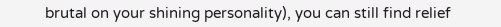brutal on your shining personality), you can still find relief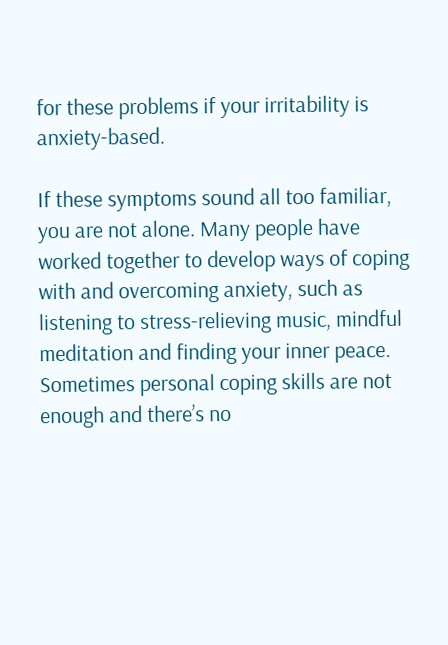for these problems if your irritability is anxiety-based.

If these symptoms sound all too familiar, you are not alone. Many people have worked together to develop ways of coping with and overcoming anxiety, such as listening to stress-relieving music, mindful meditation and finding your inner peace. Sometimes personal coping skills are not enough and there’s no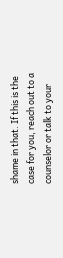shame in that. If this is the case for you, reach out to a counselor or talk to your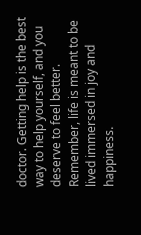doctor. Getting help is the best way to help yourself, and you deserve to feel better. Remember, life is meant to be lived immersed in joy and happiness.